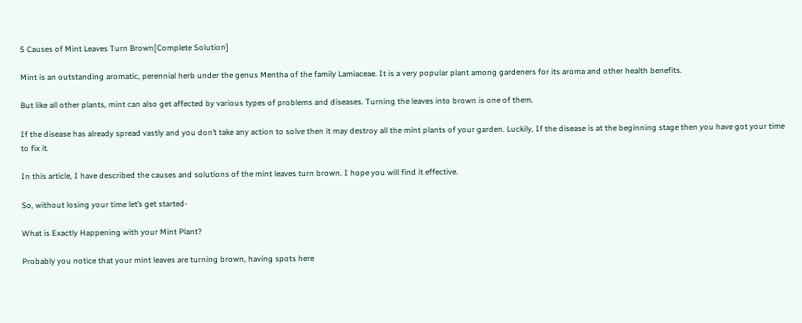5 Causes of Mint Leaves Turn Brown[Complete Solution]

Mint is an outstanding aromatic, perennial herb under the genus Mentha of the family Lamiaceae. It is a very popular plant among gardeners for its aroma and other health benefits.

But like all other plants, mint can also get affected by various types of problems and diseases. Turning the leaves into brown is one of them.

If the disease has already spread vastly and you don’t take any action to solve then it may destroy all the mint plants of your garden. Luckily, If the disease is at the beginning stage then you have got your time to fix it.

In this article, I have described the causes and solutions of the mint leaves turn brown. I hope you will find it effective.

So, without losing your time let’s get started-

What is Exactly Happening with your Mint Plant?

Probably you notice that your mint leaves are turning brown, having spots here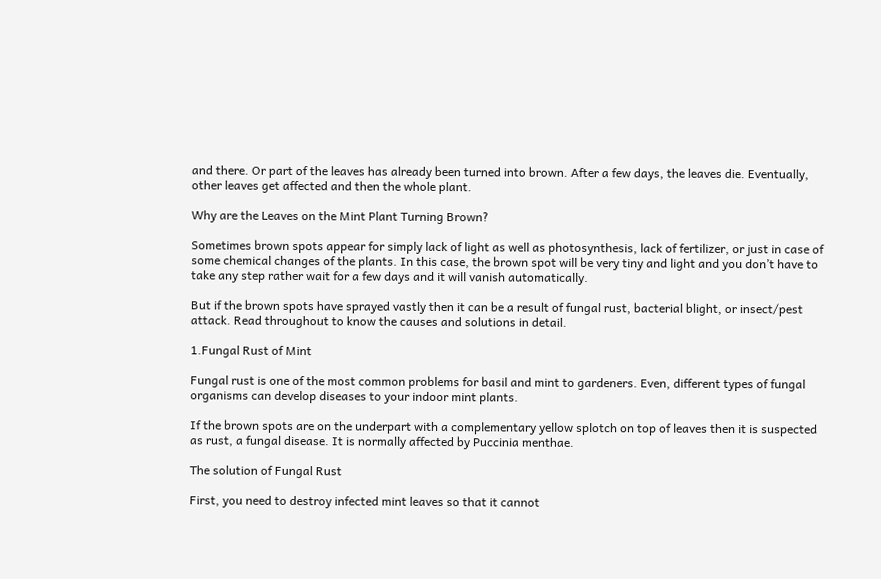and there. Or part of the leaves has already been turned into brown. After a few days, the leaves die. Eventually, other leaves get affected and then the whole plant.

Why are the Leaves on the Mint Plant Turning Brown?

Sometimes brown spots appear for simply lack of light as well as photosynthesis, lack of fertilizer, or just in case of some chemical changes of the plants. In this case, the brown spot will be very tiny and light and you don’t have to take any step rather wait for a few days and it will vanish automatically.

But if the brown spots have sprayed vastly then it can be a result of fungal rust, bacterial blight, or insect/pest attack. Read throughout to know the causes and solutions in detail.

1.Fungal Rust of Mint

Fungal rust is one of the most common problems for basil and mint to gardeners. Even, different types of fungal organisms can develop diseases to your indoor mint plants.

If the brown spots are on the underpart with a complementary yellow splotch on top of leaves then it is suspected as rust, a fungal disease. It is normally affected by Puccinia menthae.

The solution of Fungal Rust

First, you need to destroy infected mint leaves so that it cannot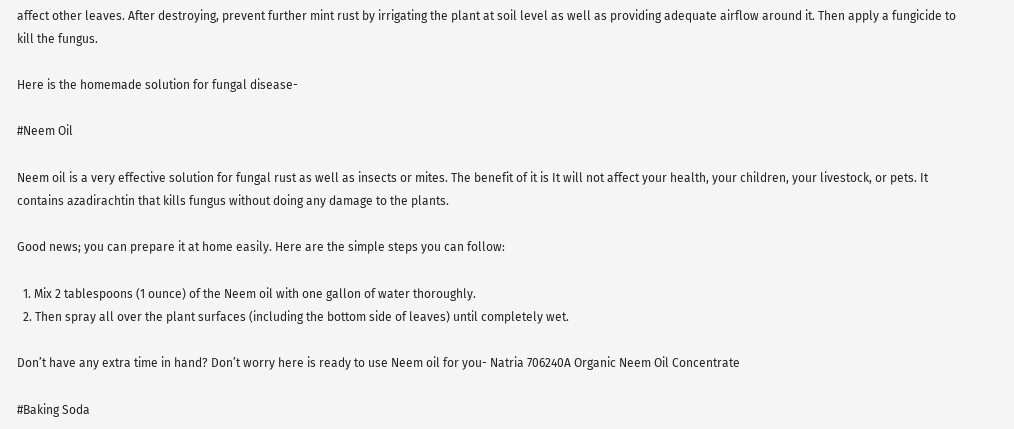affect other leaves. After destroying, prevent further mint rust by irrigating the plant at soil level as well as providing adequate airflow around it. Then apply a fungicide to kill the fungus.

Here is the homemade solution for fungal disease-

#Neem Oil

Neem oil is a very effective solution for fungal rust as well as insects or mites. The benefit of it is It will not affect your health, your children, your livestock, or pets. It contains azadirachtin that kills fungus without doing any damage to the plants.

Good news; you can prepare it at home easily. Here are the simple steps you can follow:

  1. Mix 2 tablespoons (1 ounce) of the Neem oil with one gallon of water thoroughly.
  2. Then spray all over the plant surfaces (including the bottom side of leaves) until completely wet.

Don’t have any extra time in hand? Don’t worry here is ready to use Neem oil for you- Natria 706240A Organic Neem Oil Concentrate

#Baking Soda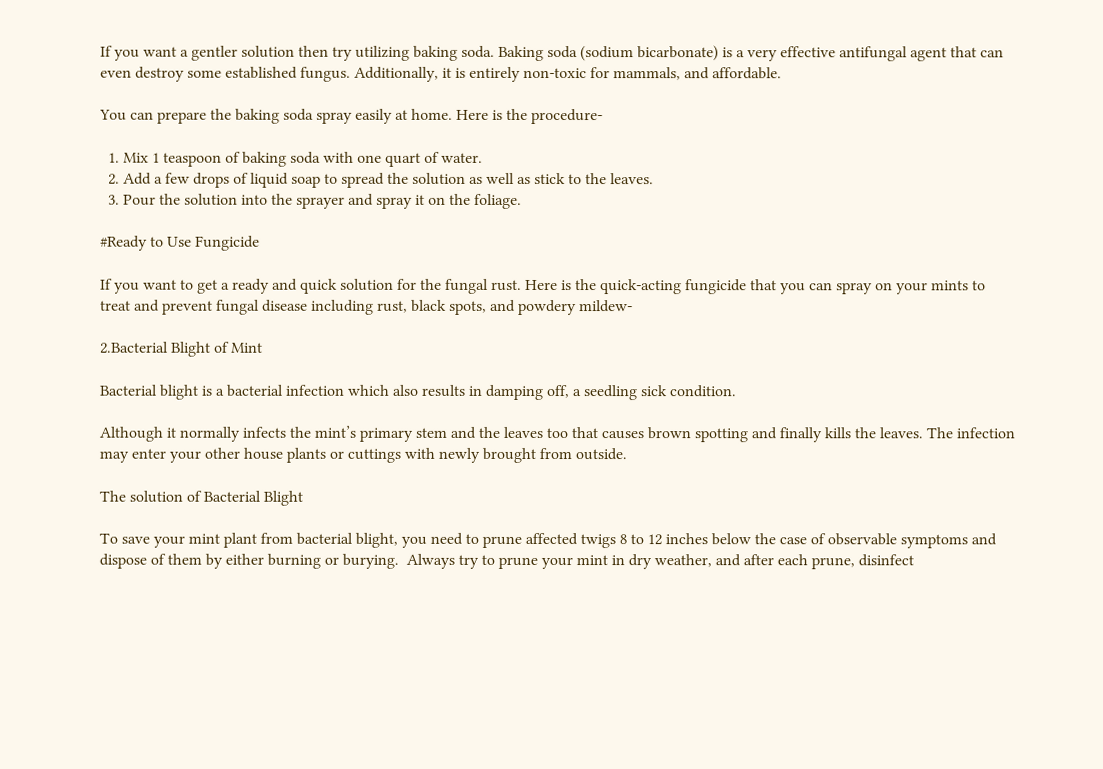If you want a gentler solution then try utilizing baking soda. Baking soda (sodium bicarbonate) is a very effective antifungal agent that can even destroy some established fungus. Additionally, it is entirely non-toxic for mammals, and affordable.

You can prepare the baking soda spray easily at home. Here is the procedure-

  1. Mix 1 teaspoon of baking soda with one quart of water.
  2. Add a few drops of liquid soap to spread the solution as well as stick to the leaves.
  3. Pour the solution into the sprayer and spray it on the foliage.

#Ready to Use Fungicide

If you want to get a ready and quick solution for the fungal rust. Here is the quick-acting fungicide that you can spray on your mints to treat and prevent fungal disease including rust, black spots, and powdery mildew-

2.Bacterial Blight of Mint

Bacterial blight is a bacterial infection which also results in damping off, a seedling sick condition.

Although it normally infects the mint’s primary stem and the leaves too that causes brown spotting and finally kills the leaves. The infection may enter your other house plants or cuttings with newly brought from outside.

The solution of Bacterial Blight

To save your mint plant from bacterial blight, you need to prune affected twigs 8 to 12 inches below the case of observable symptoms and dispose of them by either burning or burying.  Always try to prune your mint in dry weather, and after each prune, disinfect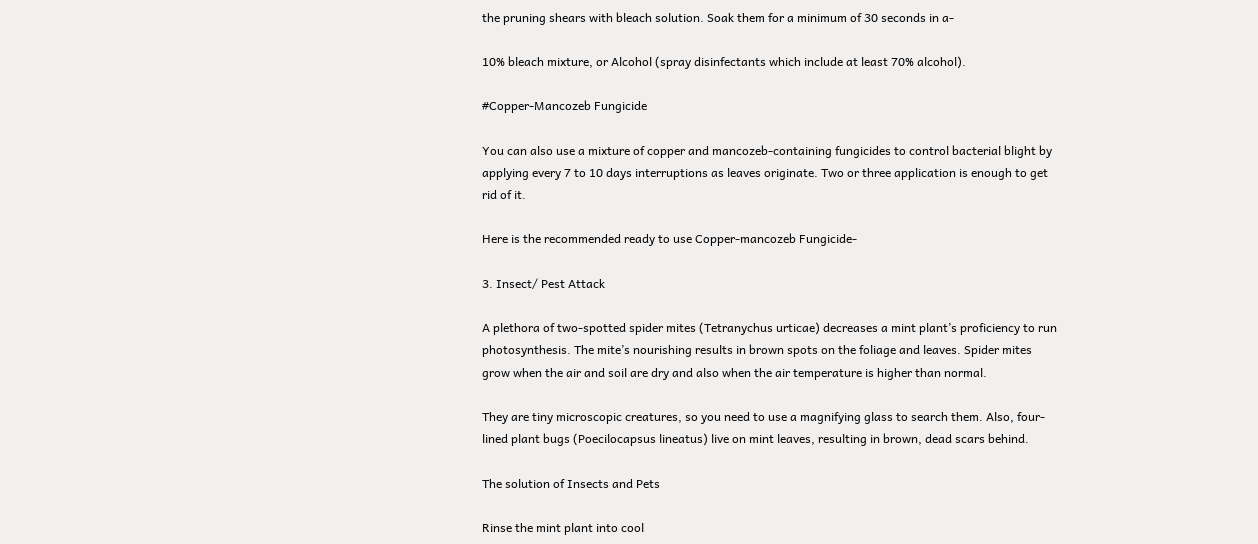the pruning shears with bleach solution. Soak them for a minimum of 30 seconds in a-

10% bleach mixture, or Alcohol (spray disinfectants which include at least 70% alcohol).

#Copper-Mancozeb Fungicide

You can also use a mixture of copper and mancozeb-containing fungicides to control bacterial blight by applying every 7 to 10 days interruptions as leaves originate. Two or three application is enough to get rid of it.

Here is the recommended ready to use Copper-mancozeb Fungicide-

3. Insect/ Pest Attack

A plethora of two-spotted spider mites (Tetranychus urticae) decreases a mint plant’s proficiency to run photosynthesis. The mite’s nourishing results in brown spots on the foliage and leaves. Spider mites grow when the air and soil are dry and also when the air temperature is higher than normal.

They are tiny microscopic creatures, so you need to use a magnifying glass to search them. Also, four-lined plant bugs (Poecilocapsus lineatus) live on mint leaves, resulting in brown, dead scars behind.

The solution of Insects and Pets

Rinse the mint plant into cool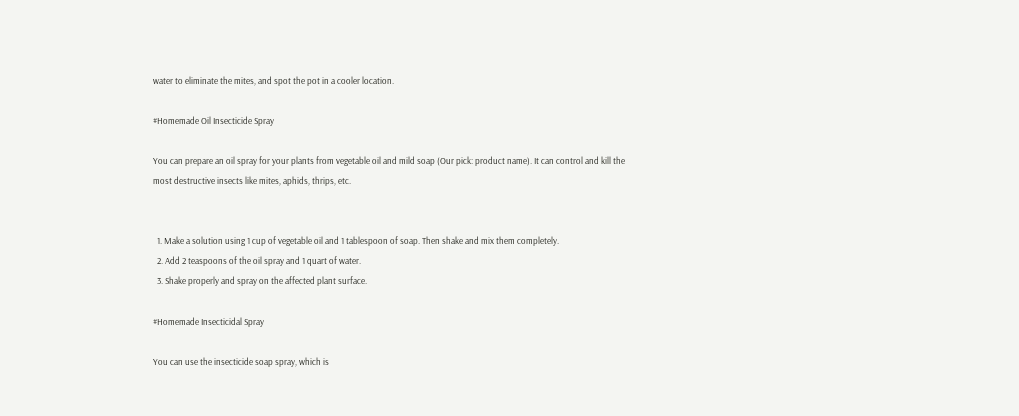water to eliminate the mites, and spot the pot in a cooler location.

#Homemade Oil Insecticide Spray

You can prepare an oil spray for your plants from vegetable oil and mild soap (Our pick: product name). It can control and kill the most destructive insects like mites, aphids, thrips, etc.


  1. Make a solution using 1 cup of vegetable oil and 1 tablespoon of soap. Then shake and mix them completely.
  2. Add 2 teaspoons of the oil spray and 1 quart of water.
  3. Shake properly and spray on the affected plant surface.

#Homemade Insecticidal Spray

You can use the insecticide soap spray, which is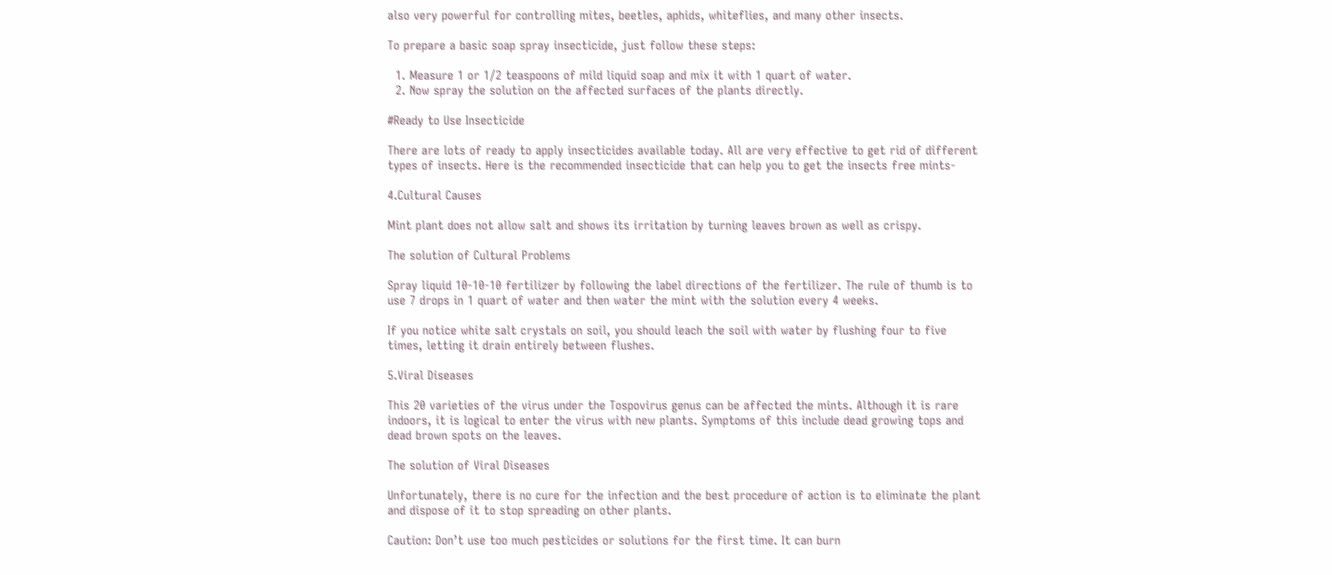also very powerful for controlling mites, beetles, aphids, whiteflies, and many other insects.

To prepare a basic soap spray insecticide, just follow these steps:

  1. Measure 1 or 1/2 teaspoons of mild liquid soap and mix it with 1 quart of water.
  2. Now spray the solution on the affected surfaces of the plants directly.

#Ready to Use Insecticide

There are lots of ready to apply insecticides available today. All are very effective to get rid of different types of insects. Here is the recommended insecticide that can help you to get the insects free mints-

4.Cultural Causes

Mint plant does not allow salt and shows its irritation by turning leaves brown as well as crispy.

The solution of Cultural Problems

Spray liquid 10-10-10 fertilizer by following the label directions of the fertilizer. The rule of thumb is to use 7 drops in 1 quart of water and then water the mint with the solution every 4 weeks.

If you notice white salt crystals on soil, you should leach the soil with water by flushing four to five times, letting it drain entirely between flushes.

5.Viral Diseases

This 20 varieties of the virus under the Tospovirus genus can be affected the mints. Although it is rare indoors, it is logical to enter the virus with new plants. Symptoms of this include dead growing tops and dead brown spots on the leaves.

The solution of Viral Diseases

Unfortunately, there is no cure for the infection and the best procedure of action is to eliminate the plant and dispose of it to stop spreading on other plants.

Caution: Don’t use too much pesticides or solutions for the first time. It can burn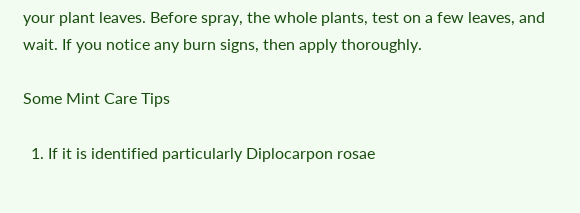your plant leaves. Before spray, the whole plants, test on a few leaves, and wait. If you notice any burn signs, then apply thoroughly.

Some Mint Care Tips

  1. If it is identified particularly Diplocarpon rosae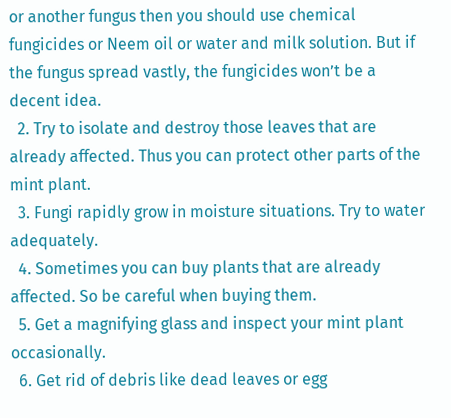or another fungus then you should use chemical fungicides or Neem oil or water and milk solution. But if the fungus spread vastly, the fungicides won’t be a decent idea.
  2. Try to isolate and destroy those leaves that are already affected. Thus you can protect other parts of the mint plant.
  3. Fungi rapidly grow in moisture situations. Try to water adequately.
  4. Sometimes you can buy plants that are already affected. So be careful when buying them.
  5. Get a magnifying glass and inspect your mint plant occasionally.
  6. Get rid of debris like dead leaves or egg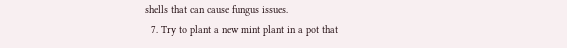shells that can cause fungus issues.
  7. Try to plant a new mint plant in a pot that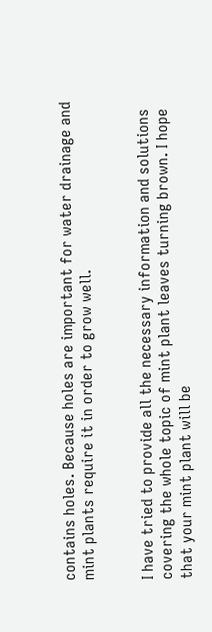contains holes. Because holes are important for water drainage and mint plants require it in order to grow well.


I have tried to provide all the necessary information and solutions covering the whole topic of mint plant leaves turning brown. I hope that your mint plant will be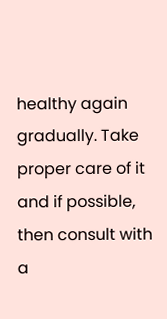healthy again gradually. Take proper care of it and if possible, then consult with a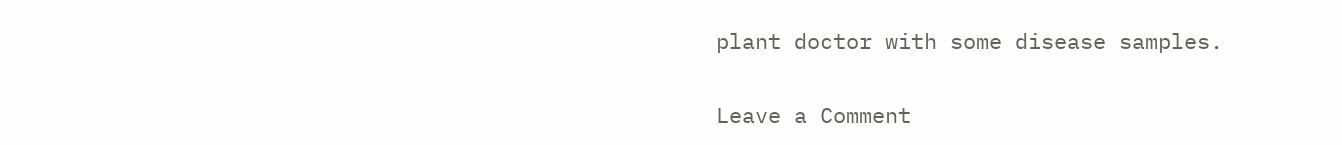plant doctor with some disease samples.

Leave a Comment